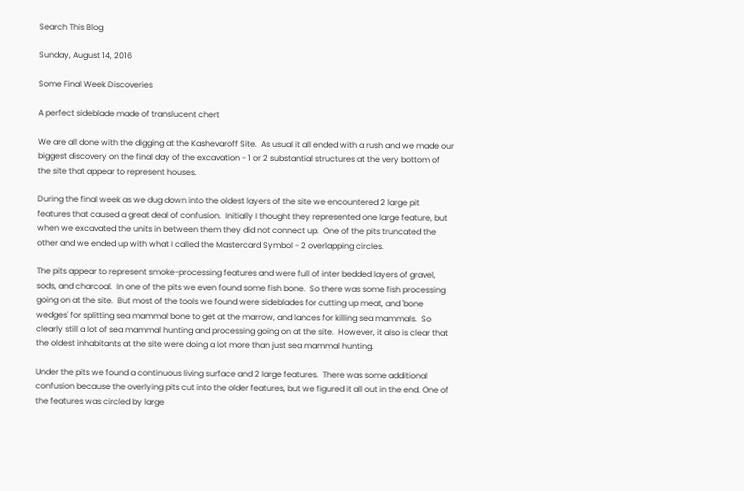Search This Blog

Sunday, August 14, 2016

Some Final Week Discoveries

A perfect sideblade made of translucent chert

We are all done with the digging at the Kashevaroff Site.  As usual it all ended with a rush and we made our biggest discovery on the final day of the excavation - 1 or 2 substantial structures at the very bottom of the site that appear to represent houses.

During the final week as we dug down into the oldest layers of the site we encountered 2 large pit features that caused a great deal of confusion.  Initially I thought they represented one large feature, but when we excavated the units in between them they did not connect up.  One of the pits truncated the other and we ended up with what I called the Mastercard Symbol - 2 overlapping circles.

The pits appear to represent smoke-processing features and were full of inter bedded layers of gravel, sods, and charcoal.  In one of the pits we even found some fish bone.  So there was some fish processing going on at the site.  But most of the tools we found were sideblades for cutting up meat, and 'bone wedges' for splitting sea mammal bone to get at the marrow, and lances for killing sea mammals.  So clearly still a lot of sea mammal hunting and processing going on at the site.  However, it also is clear that the oldest inhabitants at the site were doing a lot more than just sea mammal hunting.

Under the pits we found a continuous living surface and 2 large features.  There was some additional confusion because the overlying pits cut into the older features, but we figured it all out in the end. One of the features was circled by large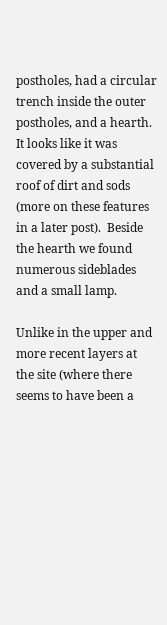postholes, had a circular trench inside the outer postholes, and a hearth.  It looks like it was covered by a substantial roof of dirt and sods (more on these features in a later post).  Beside the hearth we found numerous sideblades and a small lamp.

Unlike in the upper and more recent layers at the site (where there seems to have been a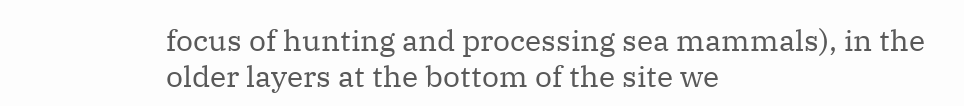focus of hunting and processing sea mammals), in the older layers at the bottom of the site we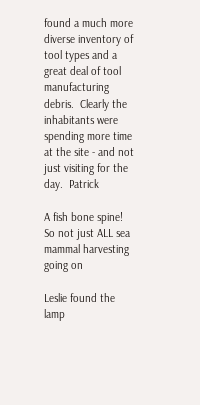found a much more diverse inventory of tool types and a great deal of tool manufacturing debris.  Clearly the inhabitants were spending more time at the site - and not just visiting for the day.  Patrick

A fish bone spine!  So not just ALL sea mammal harvesting going on

Leslie found the lamp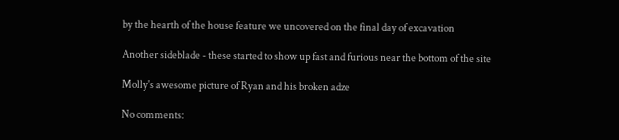by the hearth of the house feature we uncovered on the final day of excavation

Another sideblade - these started to show up fast and furious near the bottom of the site

Molly's awesome picture of Ryan and his broken adze

No comments: